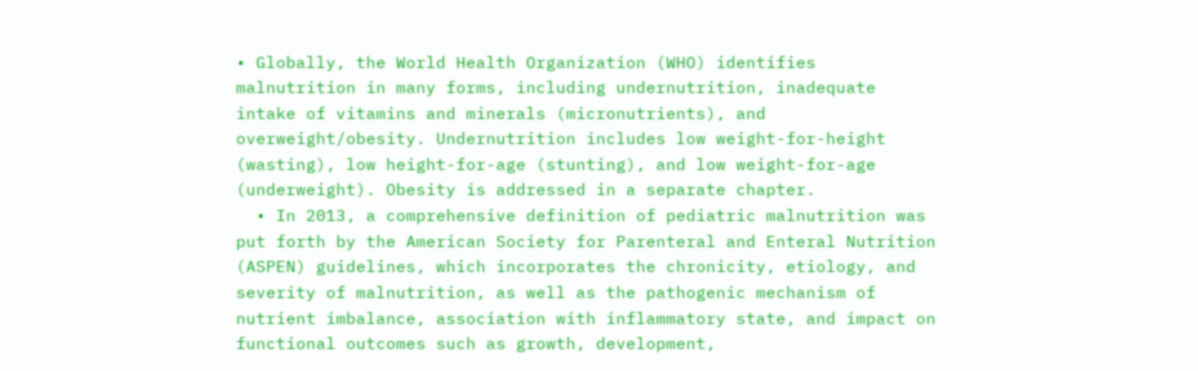• Globally, the World Health Organization (WHO) identifies malnutrition in many forms, including undernutrition, inadequate intake of vitamins and minerals (micronutrients), and overweight/obesity. Undernutrition includes low weight-for-height (wasting), low height-for-age (stunting), and low weight-for-age (underweight). Obesity is addressed in a separate chapter.
  • In 2013, a comprehensive definition of pediatric malnutrition was put forth by the American Society for Parenteral and Enteral Nutrition (ASPEN) guidelines, which incorporates the chronicity, etiology, and severity of malnutrition, as well as the pathogenic mechanism of nutrient imbalance, association with inflammatory state, and impact on functional outcomes such as growth, development,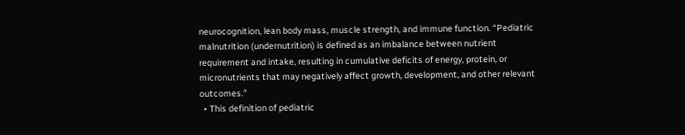neurocognition, lean body mass, muscle strength, and immune function. “Pediatric malnutrition (undernutrition) is defined as an imbalance between nutrient requirement and intake, resulting in cumulative deficits of energy, protein, or micronutrients that may negatively affect growth, development, and other relevant outcomes.”
  • This definition of pediatric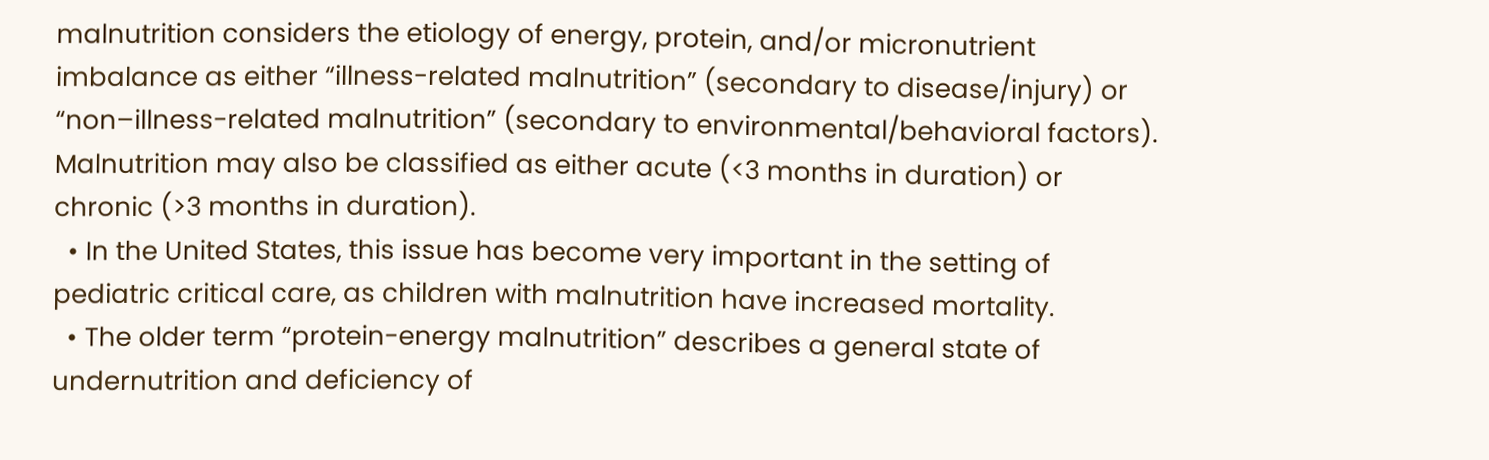malnutrition considers the etiology of energy, protein, and/or micronutrient imbalance as either “illness-related malnutrition” (secondary to disease/injury) or “non–illness-related malnutrition” (secondary to environmental/behavioral factors). Malnutrition may also be classified as either acute (<3 months in duration) or chronic (>3 months in duration).
  • In the United States, this issue has become very important in the setting of pediatric critical care, as children with malnutrition have increased mortality.
  • The older term “protein-energy malnutrition” describes a general state of undernutrition and deficiency of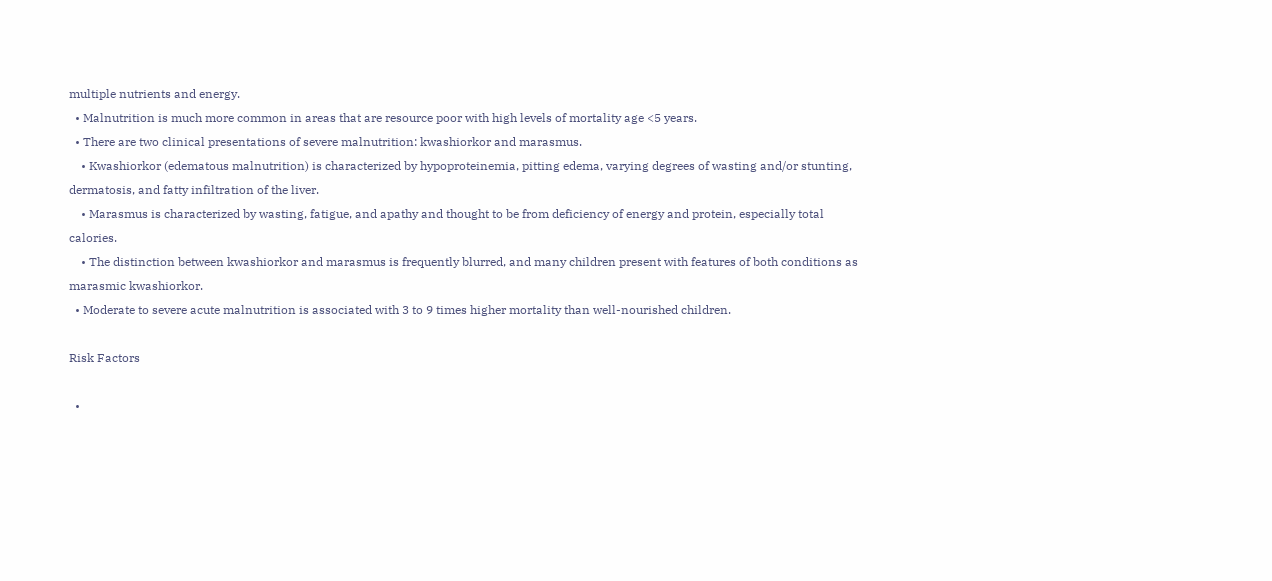multiple nutrients and energy.
  • Malnutrition is much more common in areas that are resource poor with high levels of mortality age <5 years.
  • There are two clinical presentations of severe malnutrition: kwashiorkor and marasmus.
    • Kwashiorkor (edematous malnutrition) is characterized by hypoproteinemia, pitting edema, varying degrees of wasting and/or stunting, dermatosis, and fatty infiltration of the liver.
    • Marasmus is characterized by wasting, fatigue, and apathy and thought to be from deficiency of energy and protein, especially total calories.
    • The distinction between kwashiorkor and marasmus is frequently blurred, and many children present with features of both conditions as marasmic kwashiorkor.
  • Moderate to severe acute malnutrition is associated with 3 to 9 times higher mortality than well-nourished children.

Risk Factors

  •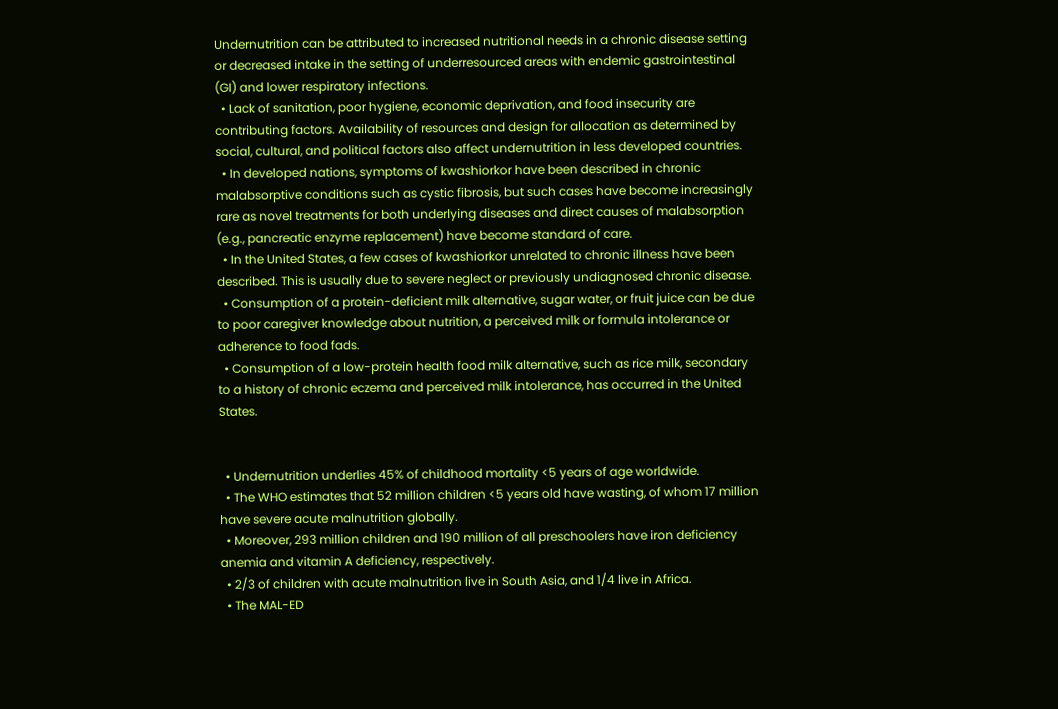Undernutrition can be attributed to increased nutritional needs in a chronic disease setting or decreased intake in the setting of underresourced areas with endemic gastrointestinal (GI) and lower respiratory infections.
  • Lack of sanitation, poor hygiene, economic deprivation, and food insecurity are contributing factors. Availability of resources and design for allocation as determined by social, cultural, and political factors also affect undernutrition in less developed countries.
  • In developed nations, symptoms of kwashiorkor have been described in chronic malabsorptive conditions such as cystic fibrosis, but such cases have become increasingly rare as novel treatments for both underlying diseases and direct causes of malabsorption (e.g., pancreatic enzyme replacement) have become standard of care.
  • In the United States, a few cases of kwashiorkor unrelated to chronic illness have been described. This is usually due to severe neglect or previously undiagnosed chronic disease.
  • Consumption of a protein-deficient milk alternative, sugar water, or fruit juice can be due to poor caregiver knowledge about nutrition, a perceived milk or formula intolerance or adherence to food fads.
  • Consumption of a low-protein health food milk alternative, such as rice milk, secondary to a history of chronic eczema and perceived milk intolerance, has occurred in the United States.


  • Undernutrition underlies 45% of childhood mortality <5 years of age worldwide.
  • The WHO estimates that 52 million children <5 years old have wasting, of whom 17 million have severe acute malnutrition globally.
  • Moreover, 293 million children and 190 million of all preschoolers have iron deficiency anemia and vitamin A deficiency, respectively.
  • 2/3 of children with acute malnutrition live in South Asia, and 1/4 live in Africa.
  • The MAL-ED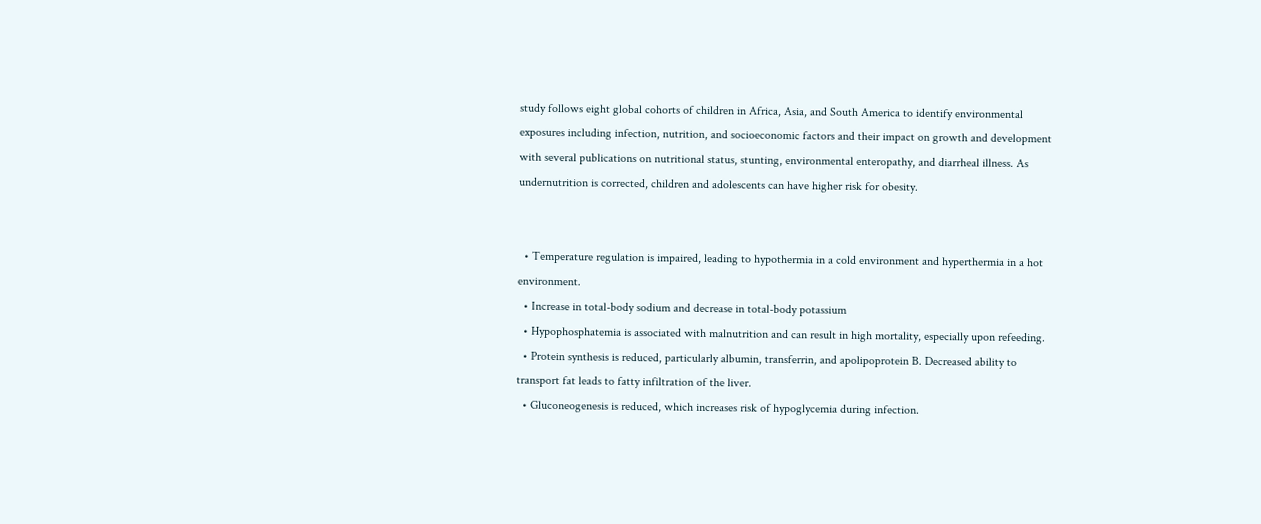study follows eight global cohorts of children in Africa, Asia, and South America to identify environmental exposures including infection, nutrition, and socioeconomic factors and their impact on growth and development with several publications on nutritional status, stunting, environmental enteropathy, and diarrheal illness. As undernutrition is corrected, children and adolescents can have higher risk for obesity.


  • Temperature regulation is impaired, leading to hypothermia in a cold environment and hyperthermia in a hot environment.
  • Increase in total-body sodium and decrease in total-body potassium
  • Hypophosphatemia is associated with malnutrition and can result in high mortality, especially upon refeeding.
  • Protein synthesis is reduced, particularly albumin, transferrin, and apolipoprotein B. Decreased ability to transport fat leads to fatty infiltration of the liver.
  • Gluconeogenesis is reduced, which increases risk of hypoglycemia during infection.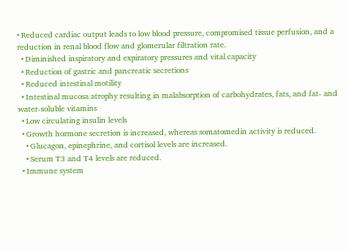• Reduced cardiac output leads to low blood pressure, compromised tissue perfusion, and a reduction in renal blood flow and glomerular filtration rate.
  • Diminished inspiratory and expiratory pressures and vital capacity
  • Reduction of gastric and pancreatic secretions
  • Reduced intestinal motility
  • Intestinal mucosa atrophy resulting in malabsorption of carbohydrates, fats, and fat- and water-soluble vitamins
  • Low circulating insulin levels
  • Growth hormone secretion is increased, whereas somatomedin activity is reduced.
    • Glucagon, epinephrine, and cortisol levels are increased.
    • Serum T3 and T4 levels are reduced.
  • Immune system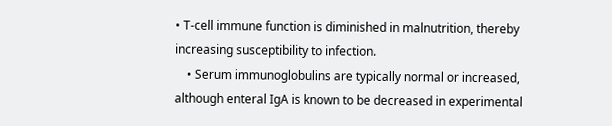• T-cell immune function is diminished in malnutrition, thereby increasing susceptibility to infection.
    • Serum immunoglobulins are typically normal or increased, although enteral IgA is known to be decreased in experimental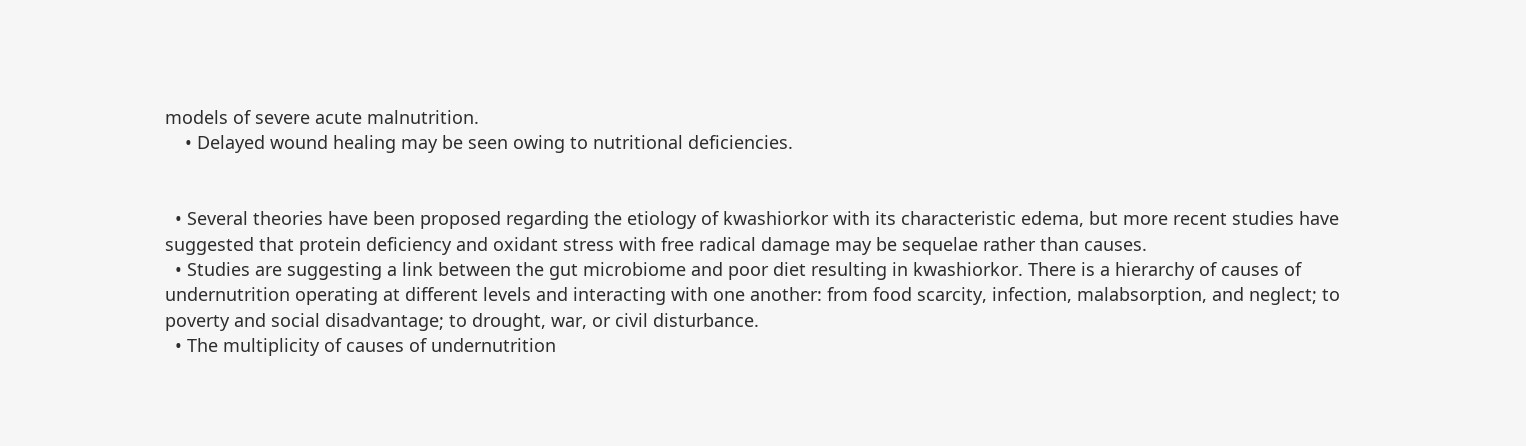models of severe acute malnutrition.
    • Delayed wound healing may be seen owing to nutritional deficiencies.


  • Several theories have been proposed regarding the etiology of kwashiorkor with its characteristic edema, but more recent studies have suggested that protein deficiency and oxidant stress with free radical damage may be sequelae rather than causes.
  • Studies are suggesting a link between the gut microbiome and poor diet resulting in kwashiorkor. There is a hierarchy of causes of undernutrition operating at different levels and interacting with one another: from food scarcity, infection, malabsorption, and neglect; to poverty and social disadvantage; to drought, war, or civil disturbance.
  • The multiplicity of causes of undernutrition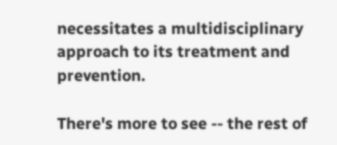necessitates a multidisciplinary approach to its treatment and prevention.

There's more to see -- the rest of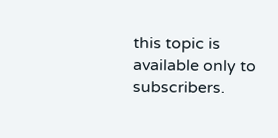this topic is available only to subscribers.